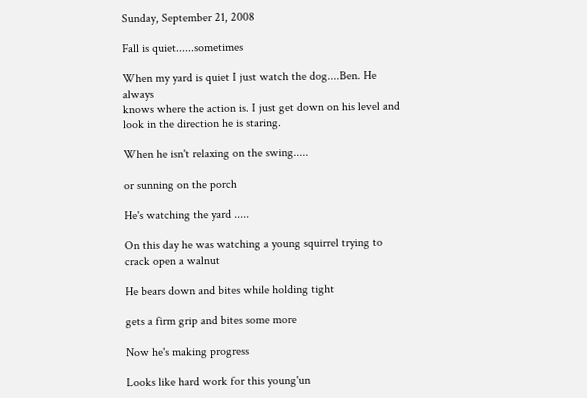Sunday, September 21, 2008

Fall is quiet......sometimes

When my yard is quiet I just watch the dog....Ben. He always
knows where the action is. I just get down on his level and
look in the direction he is staring.

When he isn't relaxing on the swing.....

or sunning on the porch

He's watching the yard .....

On this day he was watching a young squirrel trying to
crack open a walnut

He bears down and bites while holding tight

gets a firm grip and bites some more

Now he's making progress

Looks like hard work for this young'un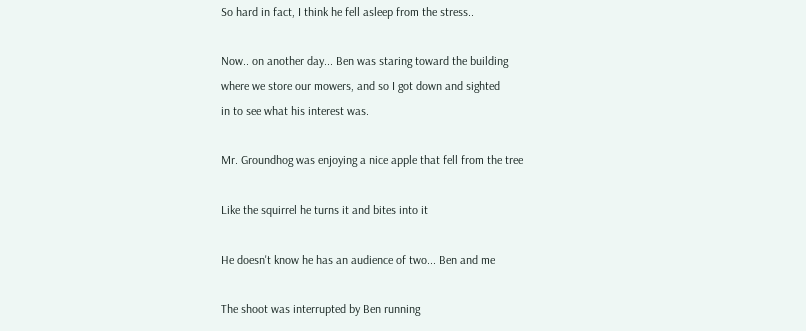So hard in fact, I think he fell asleep from the stress..

Now.. on another day... Ben was staring toward the building
where we store our mowers, and so I got down and sighted
in to see what his interest was.

Mr. Groundhog was enjoying a nice apple that fell from the tree

Like the squirrel he turns it and bites into it

He doesn't know he has an audience of two... Ben and me

The shoot was interrupted by Ben running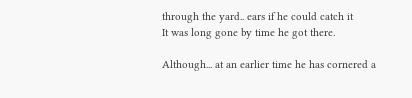through the yard.. ears if he could catch it
It was long gone by time he got there.

Although... at an earlier time he has cornered a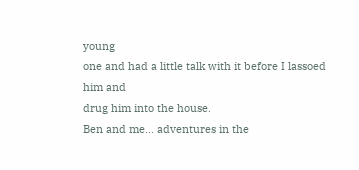young
one and had a little talk with it before I lassoed him and
drug him into the house.
Ben and me... adventures in the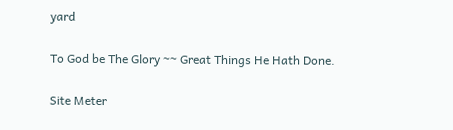yard

To God be The Glory ~~ Great Things He Hath Done.

Site Meter